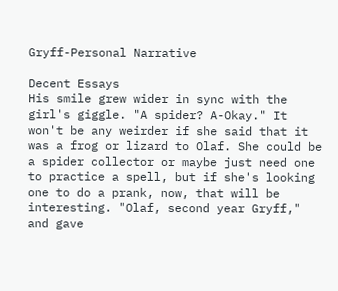Gryff-Personal Narrative

Decent Essays
His smile grew wider in sync with the girl's giggle. "A spider? A-Okay." It won't be any weirder if she said that it was a frog or lizard to Olaf. She could be a spider collector or maybe just need one to practice a spell, but if she's looking one to do a prank, now, that will be interesting. "Olaf, second year Gryff," and gave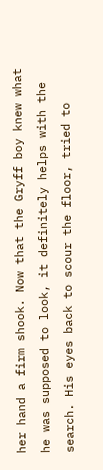her hand a firm shook. Now that the Gryff boy knew what he was supposed to look, it definitely helps with the search. His eyes back to scour the floor, tried to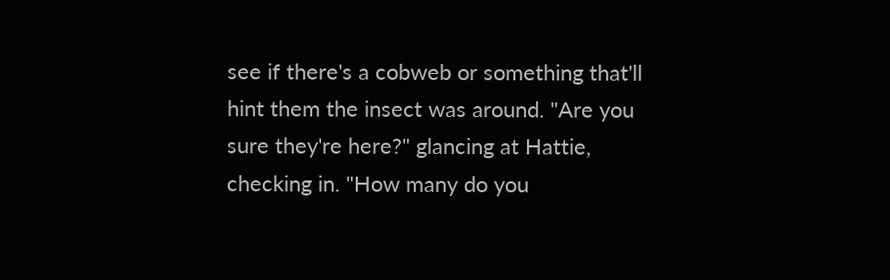see if there's a cobweb or something that'll hint them the insect was around. "Are you sure they're here?" glancing at Hattie, checking in. "How many do you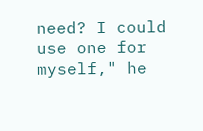need? I could use one for myself," he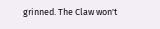grinned. The Claw won't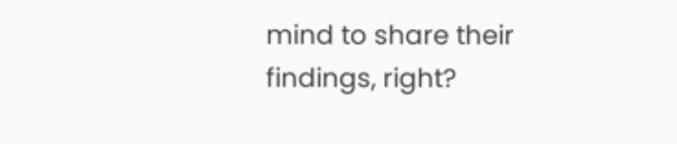mind to share their findings, right?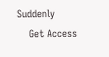Suddenly
    Get Access